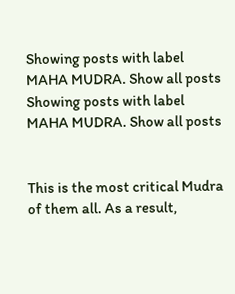Showing posts with label MAHA MUDRA. Show all posts
Showing posts with label MAHA MUDRA. Show all posts


This is the most critical Mudra of them all. As a result,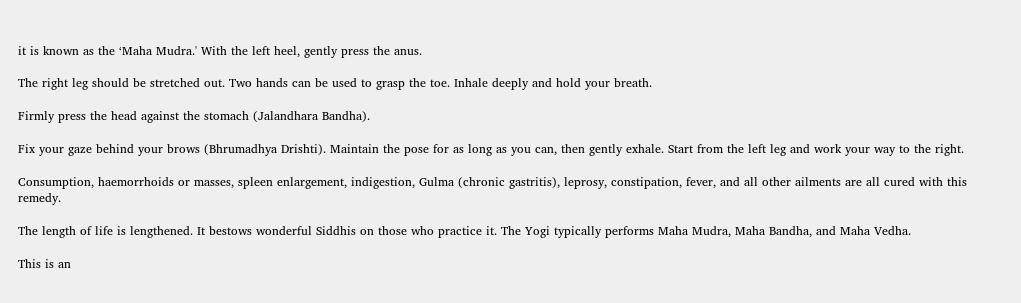it is known as the ‘Maha Mudra.' With the left heel, gently press the anus.

The right leg should be stretched out. Two hands can be used to grasp the toe. Inhale deeply and hold your breath.

Firmly press the head against the stomach (Jalandhara Bandha).

Fix your gaze behind your brows (Bhrumadhya Drishti). Maintain the pose for as long as you can, then gently exhale. Start from the left leg and work your way to the right.

Consumption, haemorrhoids or masses, spleen enlargement, indigestion, Gulma (chronic gastritis), leprosy, constipation, fever, and all other ailments are all cured with this remedy.

The length of life is lengthened. It bestows wonderful Siddhis on those who practice it. The Yogi typically performs Maha Mudra, Maha Bandha, and Maha Vedha.

This is an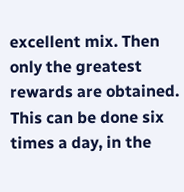excellent mix. Then only the greatest rewards are obtained. This can be done six times a day, in the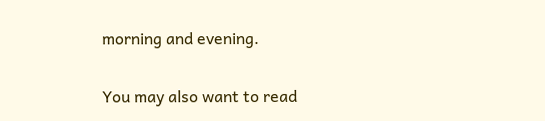morning and evening.

You may also want to read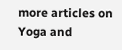more articles on Yoga and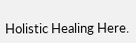Holistic Healing Here.